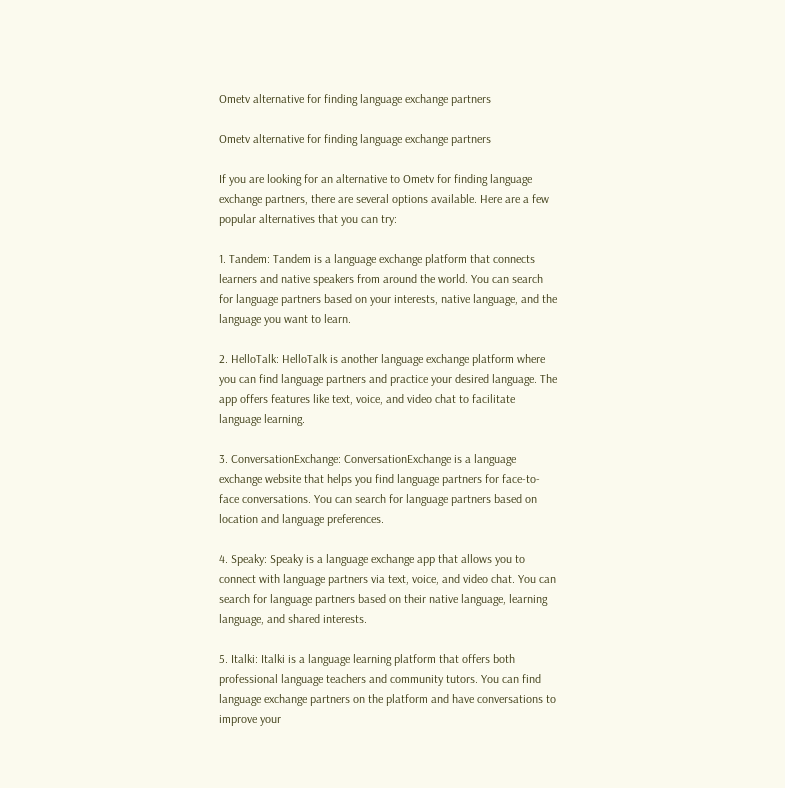Ometv alternative for finding language exchange partners

Ometv alternative for finding language exchange partners

If you are looking for an alternative to Ometv for finding language exchange partners, there are several options available. Here are a few popular alternatives that you can try:

1. Tandem: Tandem is a language exchange platform that connects learners and native speakers from around the world. You can search for language partners based on your interests, native language, and the language you want to learn.

2. HelloTalk: HelloTalk is another language exchange platform where you can find language partners and practice your desired language. The app offers features like text, voice, and video chat to facilitate language learning.

3. ConversationExchange: ConversationExchange is a language exchange website that helps you find language partners for face-to-face conversations. You can search for language partners based on location and language preferences.

4. Speaky: Speaky is a language exchange app that allows you to connect with language partners via text, voice, and video chat. You can search for language partners based on their native language, learning language, and shared interests.

5. Italki: Italki is a language learning platform that offers both professional language teachers and community tutors. You can find language exchange partners on the platform and have conversations to improve your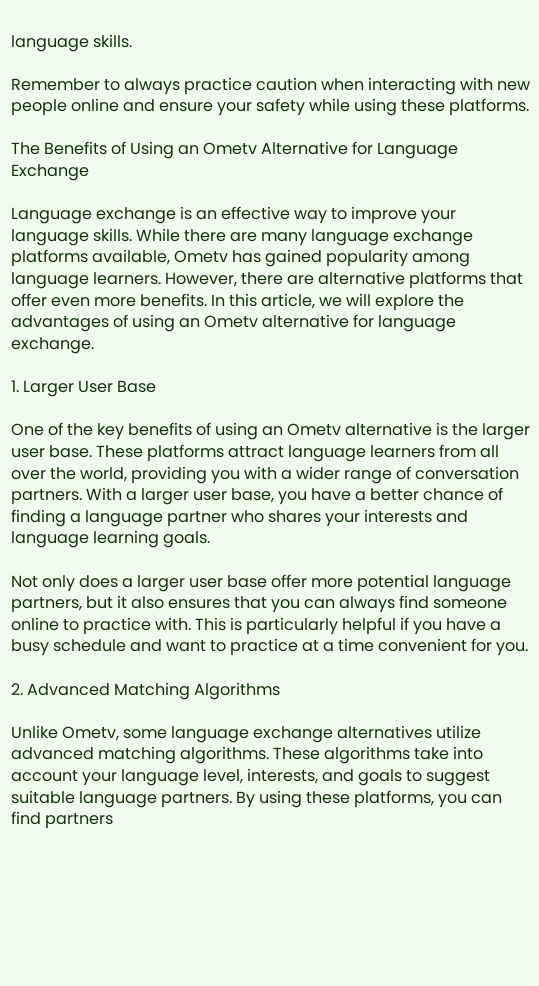language skills.

Remember to always practice caution when interacting with new people online and ensure your safety while using these platforms.

The Benefits of Using an Ometv Alternative for Language Exchange

Language exchange is an effective way to improve your language skills. While there are many language exchange platforms available, Ometv has gained popularity among language learners. However, there are alternative platforms that offer even more benefits. In this article, we will explore the advantages of using an Ometv alternative for language exchange.

1. Larger User Base

One of the key benefits of using an Ometv alternative is the larger user base. These platforms attract language learners from all over the world, providing you with a wider range of conversation partners. With a larger user base, you have a better chance of finding a language partner who shares your interests and language learning goals.

Not only does a larger user base offer more potential language partners, but it also ensures that you can always find someone online to practice with. This is particularly helpful if you have a busy schedule and want to practice at a time convenient for you.

2. Advanced Matching Algorithms

Unlike Ometv, some language exchange alternatives utilize advanced matching algorithms. These algorithms take into account your language level, interests, and goals to suggest suitable language partners. By using these platforms, you can find partners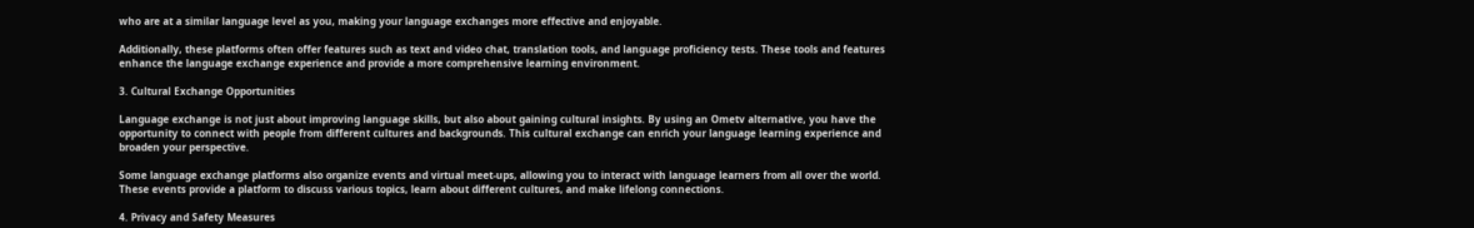who are at a similar language level as you, making your language exchanges more effective and enjoyable.

Additionally, these platforms often offer features such as text and video chat, translation tools, and language proficiency tests. These tools and features enhance the language exchange experience and provide a more comprehensive learning environment.

3. Cultural Exchange Opportunities

Language exchange is not just about improving language skills, but also about gaining cultural insights. By using an Ometv alternative, you have the opportunity to connect with people from different cultures and backgrounds. This cultural exchange can enrich your language learning experience and broaden your perspective.

Some language exchange platforms also organize events and virtual meet-ups, allowing you to interact with language learners from all over the world. These events provide a platform to discuss various topics, learn about different cultures, and make lifelong connections.

4. Privacy and Safety Measures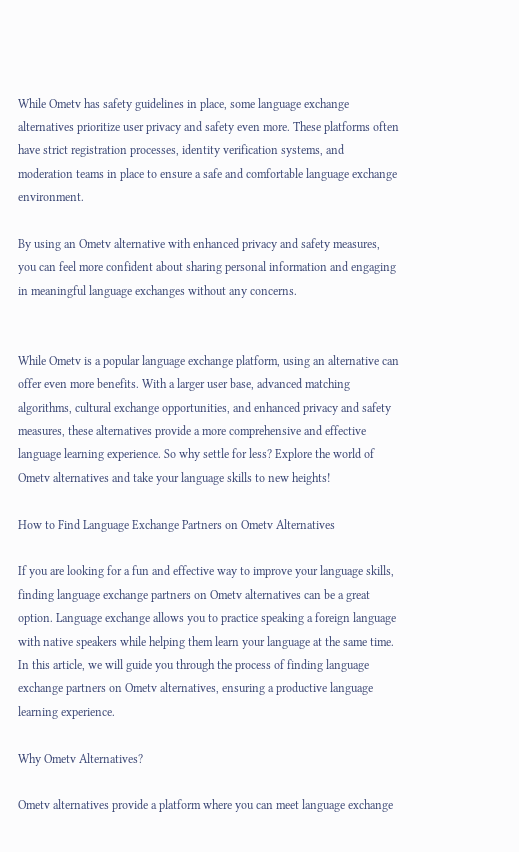While Ometv has safety guidelines in place, some language exchange alternatives prioritize user privacy and safety even more. These platforms often have strict registration processes, identity verification systems, and moderation teams in place to ensure a safe and comfortable language exchange environment.

By using an Ometv alternative with enhanced privacy and safety measures, you can feel more confident about sharing personal information and engaging in meaningful language exchanges without any concerns.


While Ometv is a popular language exchange platform, using an alternative can offer even more benefits. With a larger user base, advanced matching algorithms, cultural exchange opportunities, and enhanced privacy and safety measures, these alternatives provide a more comprehensive and effective language learning experience. So why settle for less? Explore the world of Ometv alternatives and take your language skills to new heights!

How to Find Language Exchange Partners on Ometv Alternatives

If you are looking for a fun and effective way to improve your language skills, finding language exchange partners on Ometv alternatives can be a great option. Language exchange allows you to practice speaking a foreign language with native speakers while helping them learn your language at the same time. In this article, we will guide you through the process of finding language exchange partners on Ometv alternatives, ensuring a productive language learning experience.

Why Ometv Alternatives?

Ometv alternatives provide a platform where you can meet language exchange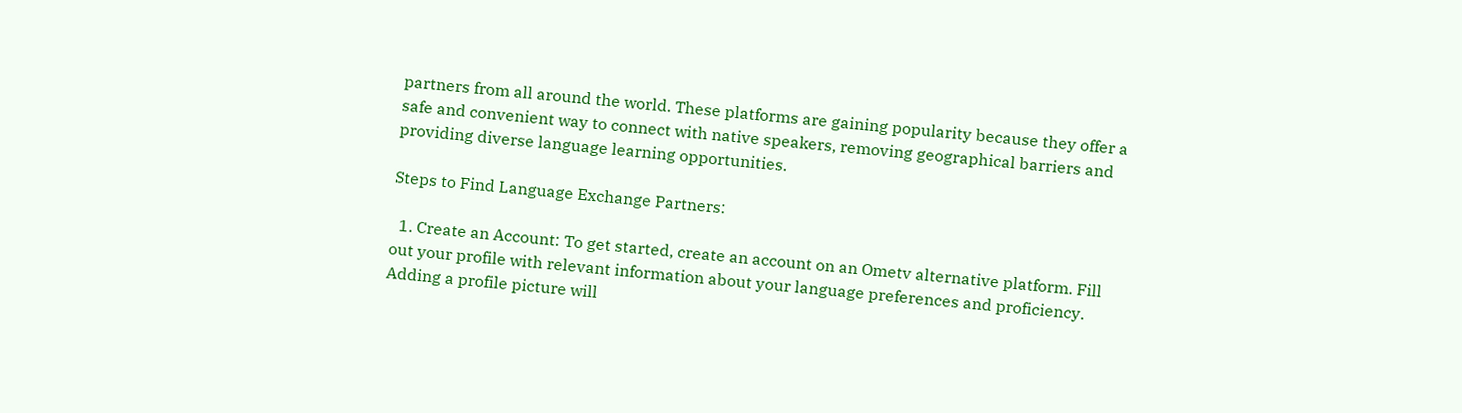partners from all around the world. These platforms are gaining popularity because they offer a safe and convenient way to connect with native speakers, removing geographical barriers and providing diverse language learning opportunities.

Steps to Find Language Exchange Partners:

  1. Create an Account: To get started, create an account on an Ometv alternative platform. Fill out your profile with relevant information about your language preferences and proficiency. Adding a profile picture will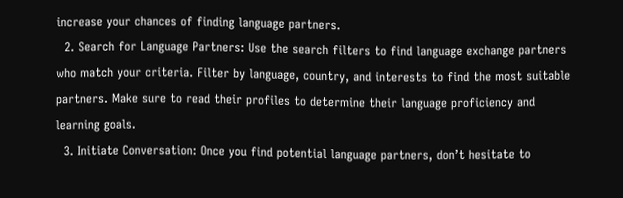increase your chances of finding language partners.
  2. Search for Language Partners: Use the search filters to find language exchange partners who match your criteria. Filter by language, country, and interests to find the most suitable partners. Make sure to read their profiles to determine their language proficiency and learning goals.
  3. Initiate Conversation: Once you find potential language partners, don’t hesitate to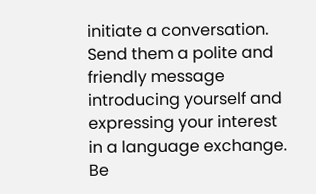initiate a conversation. Send them a polite and friendly message introducing yourself and expressing your interest in a language exchange. Be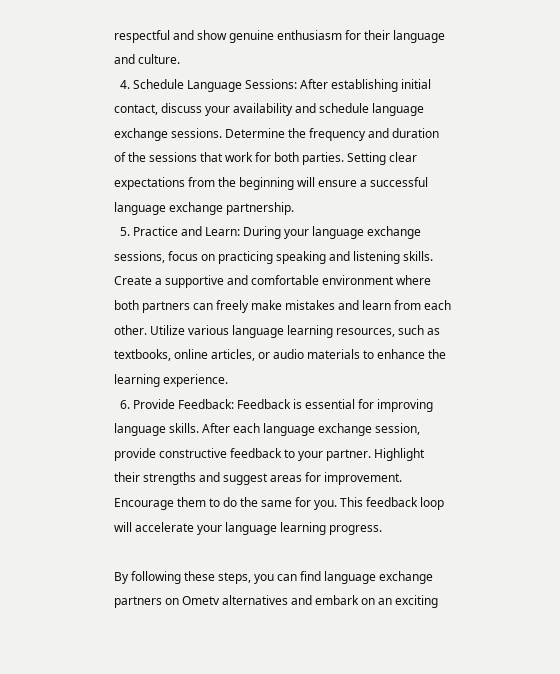respectful and show genuine enthusiasm for their language and culture.
  4. Schedule Language Sessions: After establishing initial contact, discuss your availability and schedule language exchange sessions. Determine the frequency and duration of the sessions that work for both parties. Setting clear expectations from the beginning will ensure a successful language exchange partnership.
  5. Practice and Learn: During your language exchange sessions, focus on practicing speaking and listening skills. Create a supportive and comfortable environment where both partners can freely make mistakes and learn from each other. Utilize various language learning resources, such as textbooks, online articles, or audio materials to enhance the learning experience.
  6. Provide Feedback: Feedback is essential for improving language skills. After each language exchange session, provide constructive feedback to your partner. Highlight their strengths and suggest areas for improvement. Encourage them to do the same for you. This feedback loop will accelerate your language learning progress.

By following these steps, you can find language exchange partners on Ometv alternatives and embark on an exciting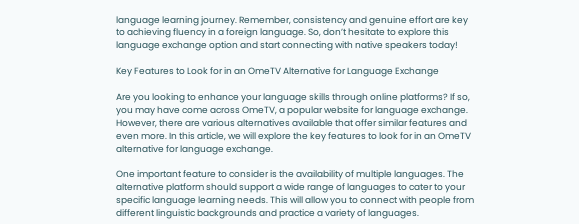language learning journey. Remember, consistency and genuine effort are key to achieving fluency in a foreign language. So, don’t hesitate to explore this language exchange option and start connecting with native speakers today!

Key Features to Look for in an OmeTV Alternative for Language Exchange

Are you looking to enhance your language skills through online platforms? If so, you may have come across OmeTV, a popular website for language exchange. However, there are various alternatives available that offer similar features and even more. In this article, we will explore the key features to look for in an OmeTV alternative for language exchange.

One important feature to consider is the availability of multiple languages. The alternative platform should support a wide range of languages to cater to your specific language learning needs. This will allow you to connect with people from different linguistic backgrounds and practice a variety of languages.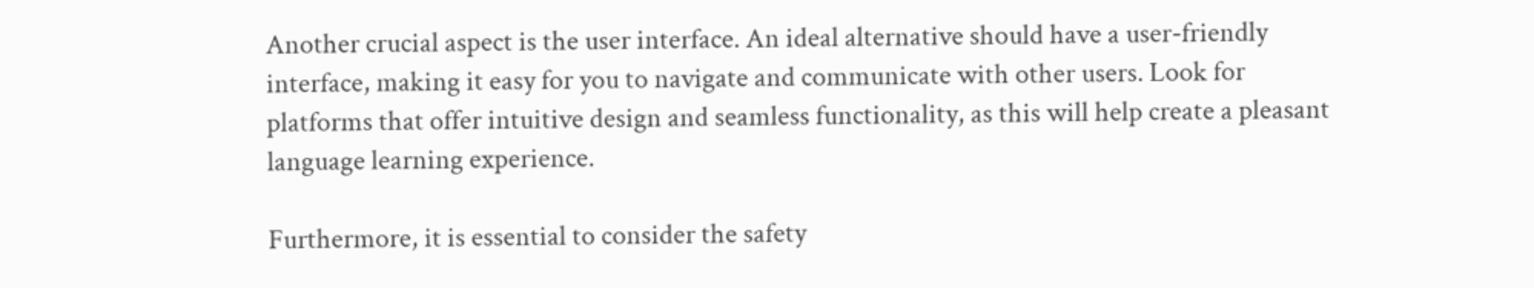Another crucial aspect is the user interface. An ideal alternative should have a user-friendly interface, making it easy for you to navigate and communicate with other users. Look for platforms that offer intuitive design and seamless functionality, as this will help create a pleasant language learning experience.

Furthermore, it is essential to consider the safety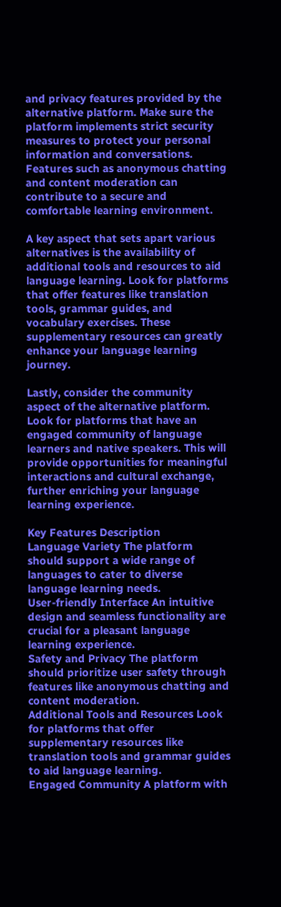and privacy features provided by the alternative platform. Make sure the platform implements strict security measures to protect your personal information and conversations. Features such as anonymous chatting and content moderation can contribute to a secure and comfortable learning environment.

A key aspect that sets apart various alternatives is the availability of additional tools and resources to aid language learning. Look for platforms that offer features like translation tools, grammar guides, and vocabulary exercises. These supplementary resources can greatly enhance your language learning journey.

Lastly, consider the community aspect of the alternative platform. Look for platforms that have an engaged community of language learners and native speakers. This will provide opportunities for meaningful interactions and cultural exchange, further enriching your language learning experience.

Key Features Description
Language Variety The platform should support a wide range of languages to cater to diverse language learning needs.
User-friendly Interface An intuitive design and seamless functionality are crucial for a pleasant language learning experience.
Safety and Privacy The platform should prioritize user safety through features like anonymous chatting and content moderation.
Additional Tools and Resources Look for platforms that offer supplementary resources like translation tools and grammar guides to aid language learning.
Engaged Community A platform with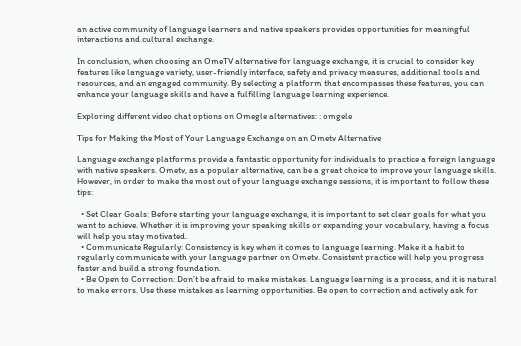an active community of language learners and native speakers provides opportunities for meaningful interactions and cultural exchange.

In conclusion, when choosing an OmeTV alternative for language exchange, it is crucial to consider key features like language variety, user-friendly interface, safety and privacy measures, additional tools and resources, and an engaged community. By selecting a platform that encompasses these features, you can enhance your language skills and have a fulfilling language learning experience.

Exploring different video chat options on Omegle alternatives: : omgele

Tips for Making the Most of Your Language Exchange on an Ometv Alternative

Language exchange platforms provide a fantastic opportunity for individuals to practice a foreign language with native speakers. Ometv, as a popular alternative, can be a great choice to improve your language skills. However, in order to make the most out of your language exchange sessions, it is important to follow these tips:

  • Set Clear Goals: Before starting your language exchange, it is important to set clear goals for what you want to achieve. Whether it is improving your speaking skills or expanding your vocabulary, having a focus will help you stay motivated.
  • Communicate Regularly: Consistency is key when it comes to language learning. Make it a habit to regularly communicate with your language partner on Ometv. Consistent practice will help you progress faster and build a strong foundation.
  • Be Open to Correction: Don’t be afraid to make mistakes. Language learning is a process, and it is natural to make errors. Use these mistakes as learning opportunities. Be open to correction and actively ask for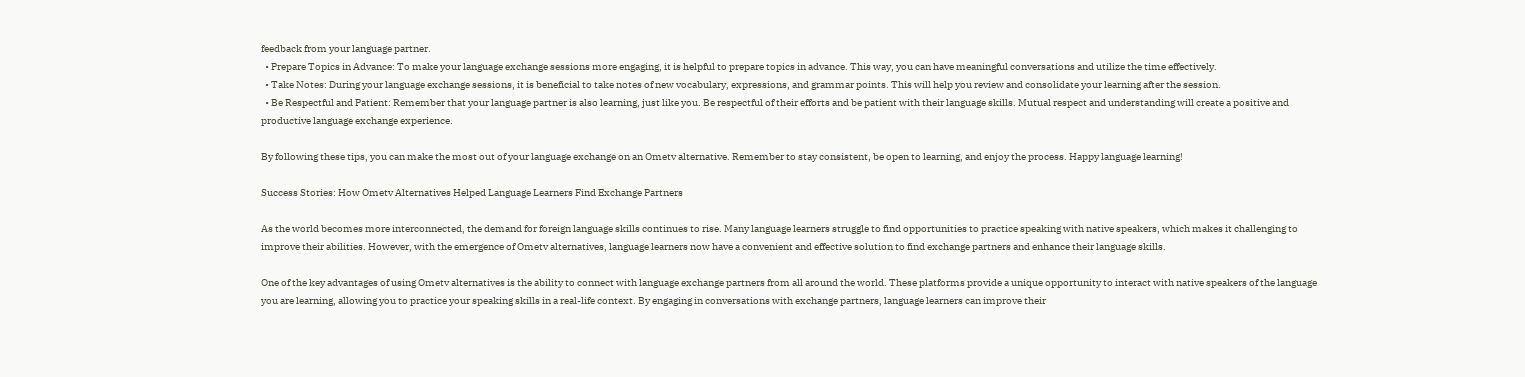feedback from your language partner.
  • Prepare Topics in Advance: To make your language exchange sessions more engaging, it is helpful to prepare topics in advance. This way, you can have meaningful conversations and utilize the time effectively.
  • Take Notes: During your language exchange sessions, it is beneficial to take notes of new vocabulary, expressions, and grammar points. This will help you review and consolidate your learning after the session.
  • Be Respectful and Patient: Remember that your language partner is also learning, just like you. Be respectful of their efforts and be patient with their language skills. Mutual respect and understanding will create a positive and productive language exchange experience.

By following these tips, you can make the most out of your language exchange on an Ometv alternative. Remember to stay consistent, be open to learning, and enjoy the process. Happy language learning!

Success Stories: How Ometv Alternatives Helped Language Learners Find Exchange Partners

As the world becomes more interconnected, the demand for foreign language skills continues to rise. Many language learners struggle to find opportunities to practice speaking with native speakers, which makes it challenging to improve their abilities. However, with the emergence of Ometv alternatives, language learners now have a convenient and effective solution to find exchange partners and enhance their language skills.

One of the key advantages of using Ometv alternatives is the ability to connect with language exchange partners from all around the world. These platforms provide a unique opportunity to interact with native speakers of the language you are learning, allowing you to practice your speaking skills in a real-life context. By engaging in conversations with exchange partners, language learners can improve their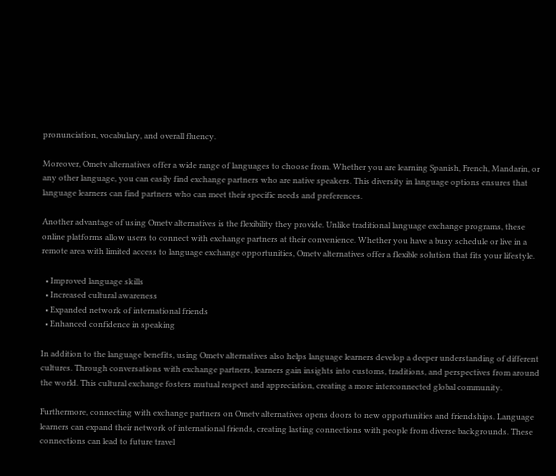pronunciation, vocabulary, and overall fluency.

Moreover, Ometv alternatives offer a wide range of languages to choose from. Whether you are learning Spanish, French, Mandarin, or any other language, you can easily find exchange partners who are native speakers. This diversity in language options ensures that language learners can find partners who can meet their specific needs and preferences.

Another advantage of using Ometv alternatives is the flexibility they provide. Unlike traditional language exchange programs, these online platforms allow users to connect with exchange partners at their convenience. Whether you have a busy schedule or live in a remote area with limited access to language exchange opportunities, Ometv alternatives offer a flexible solution that fits your lifestyle.

  • Improved language skills
  • Increased cultural awareness
  • Expanded network of international friends
  • Enhanced confidence in speaking

In addition to the language benefits, using Ometv alternatives also helps language learners develop a deeper understanding of different cultures. Through conversations with exchange partners, learners gain insights into customs, traditions, and perspectives from around the world. This cultural exchange fosters mutual respect and appreciation, creating a more interconnected global community.

Furthermore, connecting with exchange partners on Ometv alternatives opens doors to new opportunities and friendships. Language learners can expand their network of international friends, creating lasting connections with people from diverse backgrounds. These connections can lead to future travel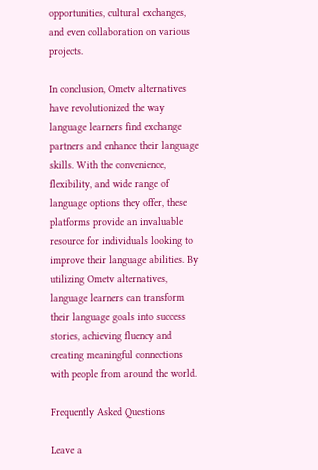opportunities, cultural exchanges, and even collaboration on various projects.

In conclusion, Ometv alternatives have revolutionized the way language learners find exchange partners and enhance their language skills. With the convenience, flexibility, and wide range of language options they offer, these platforms provide an invaluable resource for individuals looking to improve their language abilities. By utilizing Ometv alternatives, language learners can transform their language goals into success stories, achieving fluency and creating meaningful connections with people from around the world.

Frequently Asked Questions

Leave a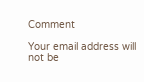Comment

Your email address will not be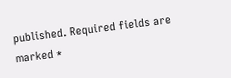published. Required fields are marked *